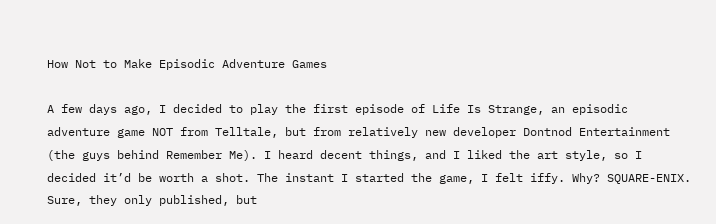How Not to Make Episodic Adventure Games

A few days ago, I decided to play the first episode of Life Is Strange, an episodic adventure game NOT from Telltale, but from relatively new developer Dontnod Entertainment (the guys behind Remember Me). I heard decent things, and I liked the art style, so I decided it’d be worth a shot. The instant I started the game, I felt iffy. Why? SQUARE-ENIX. Sure, they only published, but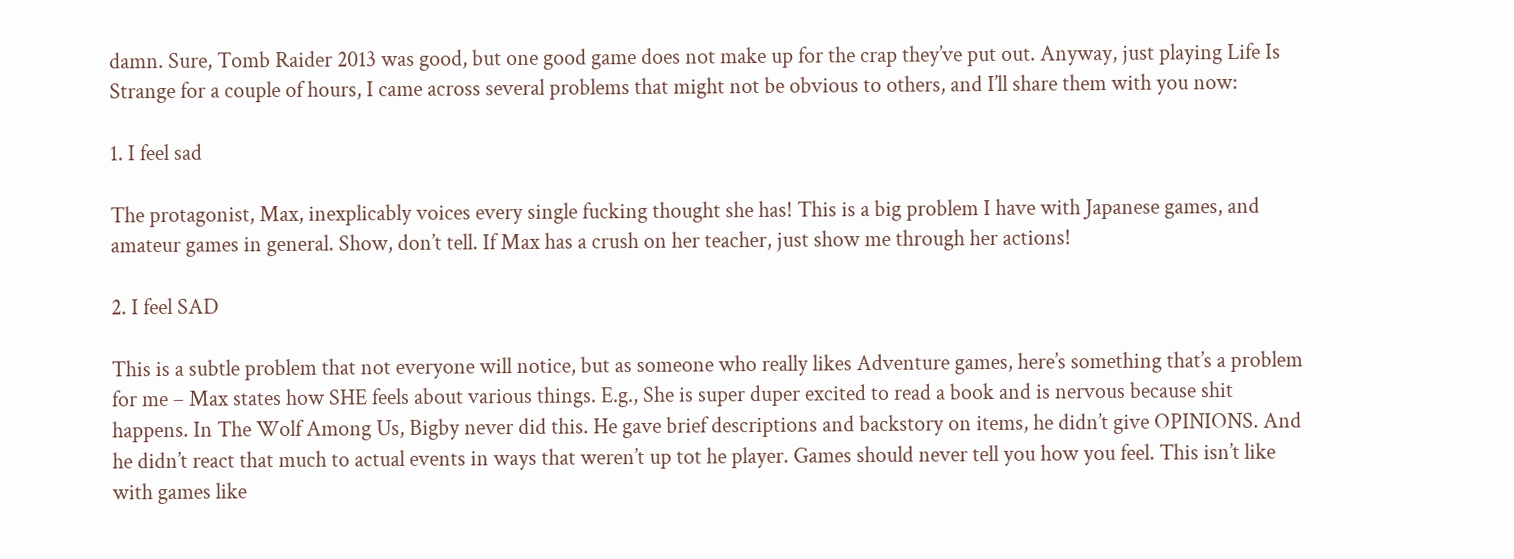damn. Sure, Tomb Raider 2013 was good, but one good game does not make up for the crap they’ve put out. Anyway, just playing Life Is Strange for a couple of hours, I came across several problems that might not be obvious to others, and I’ll share them with you now:

1. I feel sad

The protagonist, Max, inexplicably voices every single fucking thought she has! This is a big problem I have with Japanese games, and amateur games in general. Show, don’t tell. If Max has a crush on her teacher, just show me through her actions!

2. I feel SAD

This is a subtle problem that not everyone will notice, but as someone who really likes Adventure games, here’s something that’s a problem for me – Max states how SHE feels about various things. E.g., She is super duper excited to read a book and is nervous because shit happens. In The Wolf Among Us, Bigby never did this. He gave brief descriptions and backstory on items, he didn’t give OPINIONS. And he didn’t react that much to actual events in ways that weren’t up tot he player. Games should never tell you how you feel. This isn’t like with games like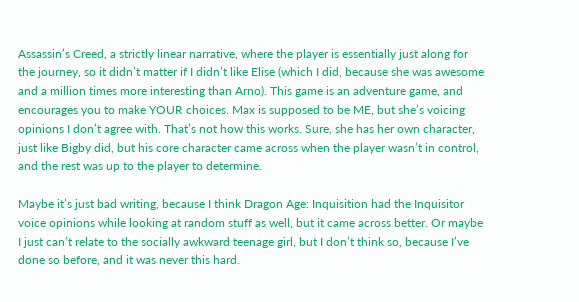Assassin’s Creed, a strictly linear narrative, where the player is essentially just along for the journey, so it didn’t matter if I didn’t like Elise (which I did, because she was awesome and a million times more interesting than Arno). This game is an adventure game, and encourages you to make YOUR choices. Max is supposed to be ME, but she’s voicing opinions I don’t agree with. That’s not how this works. Sure, she has her own character, just like Bigby did, but his core character came across when the player wasn’t in control, and the rest was up to the player to determine.

Maybe it’s just bad writing, because I think Dragon Age: Inquisition had the Inquisitor voice opinions while looking at random stuff as well, but it came across better. Or maybe I just can’t relate to the socially awkward teenage girl, but I don’t think so, because I’ve done so before, and it was never this hard.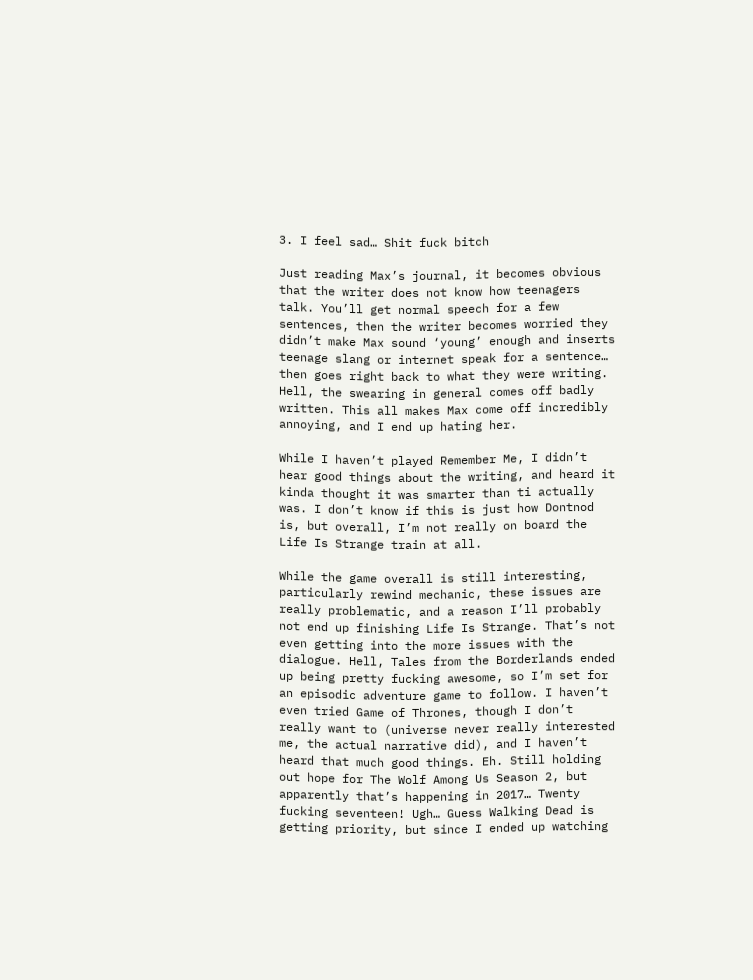3. I feel sad… Shit fuck bitch

Just reading Max’s journal, it becomes obvious that the writer does not know how teenagers talk. You’ll get normal speech for a few sentences, then the writer becomes worried they didn’t make Max sound ‘young’ enough and inserts teenage slang or internet speak for a sentence… then goes right back to what they were writing. Hell, the swearing in general comes off badly written. This all makes Max come off incredibly annoying, and I end up hating her.

While I haven’t played Remember Me, I didn’t hear good things about the writing, and heard it kinda thought it was smarter than ti actually was. I don’t know if this is just how Dontnod is, but overall, I’m not really on board the Life Is Strange train at all.

While the game overall is still interesting, particularly rewind mechanic, these issues are really problematic, and a reason I’ll probably not end up finishing Life Is Strange. That’s not even getting into the more issues with the dialogue. Hell, Tales from the Borderlands ended up being pretty fucking awesome, so I’m set for an episodic adventure game to follow. I haven’t even tried Game of Thrones, though I don’t really want to (universe never really interested me, the actual narrative did), and I haven’t heard that much good things. Eh. Still holding out hope for The Wolf Among Us Season 2, but apparently that’s happening in 2017… Twenty fucking seventeen! Ugh… Guess Walking Dead is getting priority, but since I ended up watching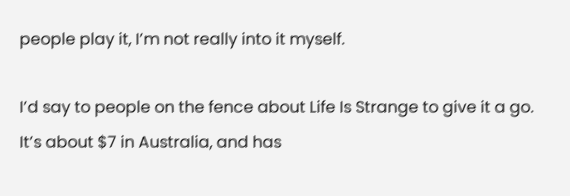people play it, I’m not really into it myself.

I’d say to people on the fence about Life Is Strange to give it a go. It’s about $7 in Australia, and has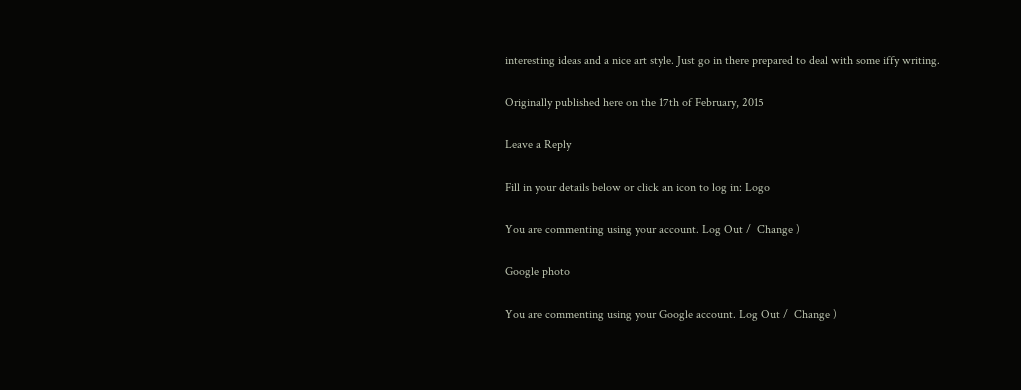interesting ideas and a nice art style. Just go in there prepared to deal with some iffy writing.

Originally published here on the 17th of February, 2015

Leave a Reply

Fill in your details below or click an icon to log in: Logo

You are commenting using your account. Log Out /  Change )

Google photo

You are commenting using your Google account. Log Out /  Change )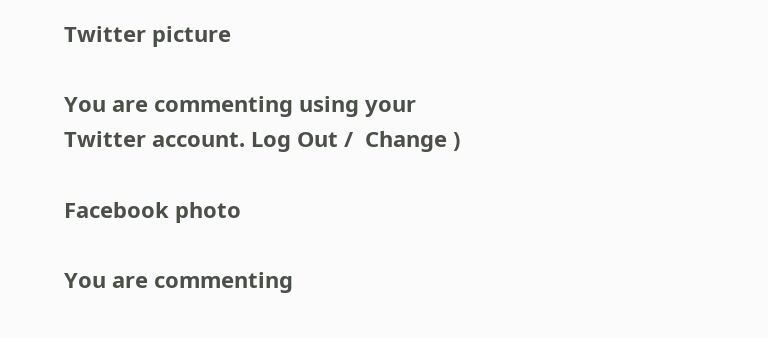Twitter picture

You are commenting using your Twitter account. Log Out /  Change )

Facebook photo

You are commenting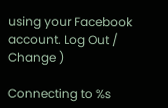using your Facebook account. Log Out /  Change )

Connecting to %s